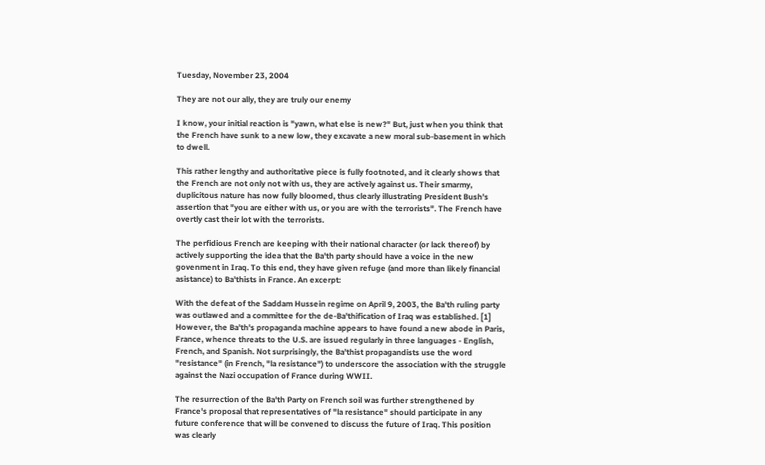Tuesday, November 23, 2004

They are not our ally, they are truly our enemy

I know, your initial reaction is "yawn, what else is new?" But, just when you think that the French have sunk to a new low, they excavate a new moral sub-basement in which to dwell.

This rather lengthy and authoritative piece is fully footnoted, and it clearly shows that the French are not only not with us, they are actively against us. Their smarmy, duplicitous nature has now fully bloomed, thus clearly illustrating President Bush's assertion that "you are either with us, or you are with the terrorists". The French have overtly cast their lot with the terrorists.

The perfidious French are keeping with their national character (or lack thereof) by actively supporting the idea that the Ba'th party should have a voice in the new govenment in Iraq. To this end, they have given refuge (and more than likely financial asistance) to Ba'thists in France. An excerpt:

With the defeat of the Saddam Hussein regime on April 9, 2003, the Ba'th ruling party was outlawed and a committee for the de-Ba'thification of Iraq was established. [1] However, the Ba'th's propaganda machine appears to have found a new abode in Paris, France, whence threats to the U.S. are issued regularly in three languages - English, French, and Spanish. Not surprisingly, the Ba'thist propagandists use the word "resistance" (in French, "la resistance") to underscore the association with the struggle against the Nazi occupation of France during WWII.

The resurrection of the Ba'th Party on French soil was further strengthened by France's proposal that representatives of "la resistance" should participate in any future conference that will be convened to discuss the future of Iraq. This position was clearly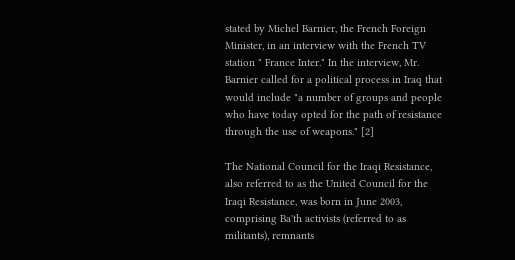stated by Michel Barnier, the French Foreign Minister, in an interview with the French TV station " France Inter." In the interview, Mr. Barnier called for a political process in Iraq that would include "a number of groups and people who have today opted for the path of resistance through the use of weapons." [2]

The National Council for the Iraqi Resistance, also referred to as the United Council for the Iraqi Resistance, was born in June 2003, comprising Ba'th activists (referred to as militants), remnants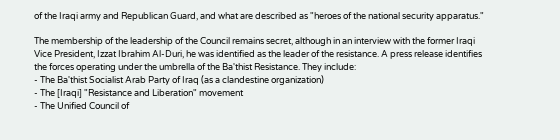of the Iraqi army and Republican Guard, and what are described as "heroes of the national security apparatus."

The membership of the leadership of the Council remains secret, although in an interview with the former Iraqi Vice President, Izzat Ibrahim Al-Duri, he was identified as the leader of the resistance. A press release identifies the forces operating under the umbrella of the Ba'thist Resistance. They include:
- The Ba'thist Socialist Arab Party of Iraq (as a clandestine organization)
- The [Iraqi] "Resistance and Liberation" movement
- The Unified Council of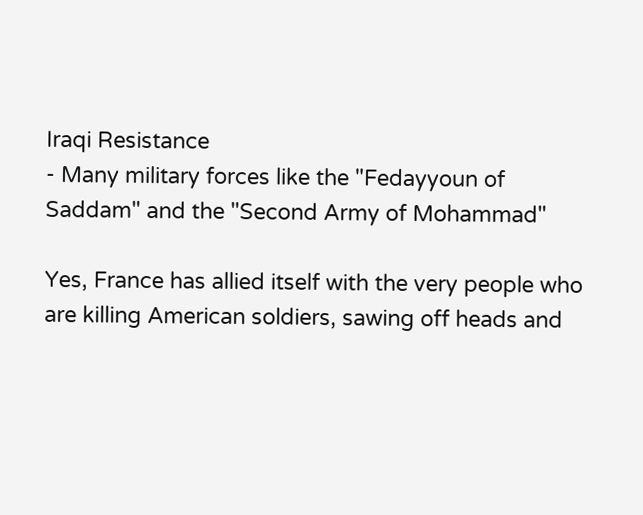Iraqi Resistance
- Many military forces like the "Fedayyoun of Saddam" and the "Second Army of Mohammad"

Yes, France has allied itself with the very people who are killing American soldiers, sawing off heads and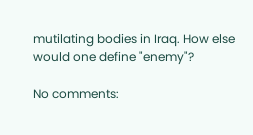mutilating bodies in Iraq. How else would one define "enemy"?

No comments: